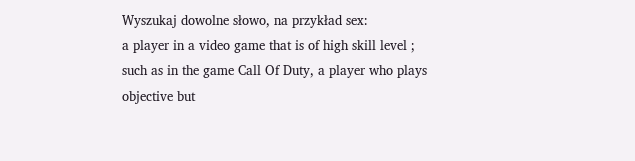Wyszukaj dowolne słowo, na przykład sex:
a player in a video game that is of high skill level ; such as in the game Call Of Duty, a player who plays objective but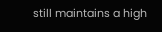still maintains a high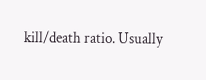kill/death ratio. Usually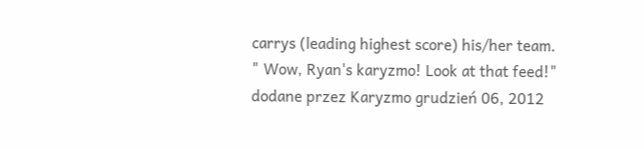carrys (leading highest score) his/her team.
" Wow, Ryan's karyzmo! Look at that feed!"
dodane przez Karyzmo grudzień 06, 2012